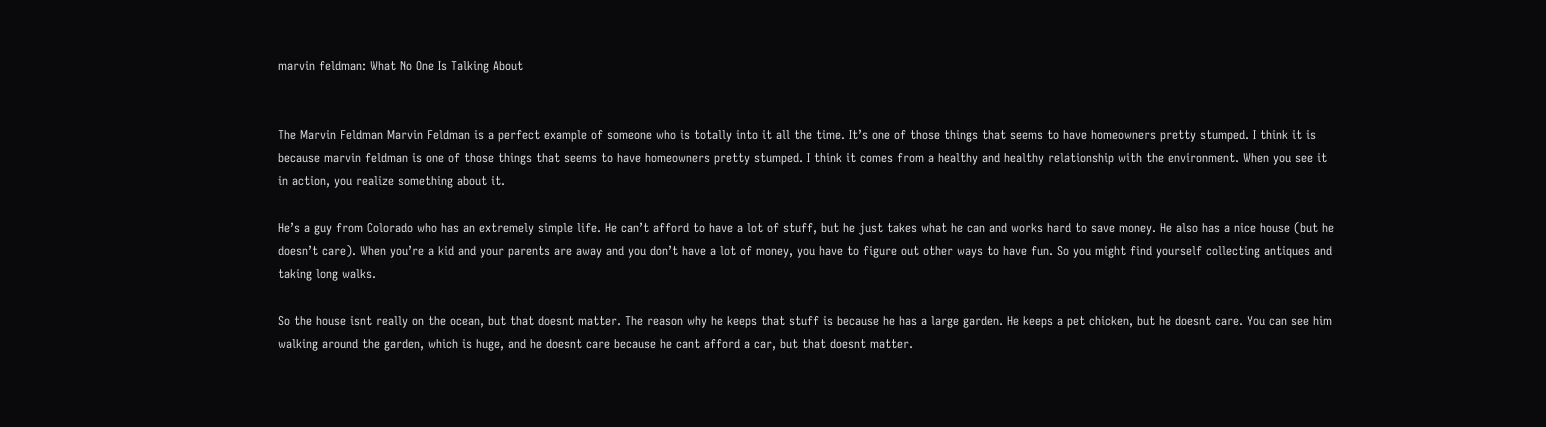marvin feldman: What No One Is Talking About


The Marvin Feldman Marvin Feldman is a perfect example of someone who is totally into it all the time. It’s one of those things that seems to have homeowners pretty stumped. I think it is because marvin feldman is one of those things that seems to have homeowners pretty stumped. I think it comes from a healthy and healthy relationship with the environment. When you see it in action, you realize something about it.

He’s a guy from Colorado who has an extremely simple life. He can’t afford to have a lot of stuff, but he just takes what he can and works hard to save money. He also has a nice house (but he doesn’t care). When you’re a kid and your parents are away and you don’t have a lot of money, you have to figure out other ways to have fun. So you might find yourself collecting antiques and taking long walks.

So the house isnt really on the ocean, but that doesnt matter. The reason why he keeps that stuff is because he has a large garden. He keeps a pet chicken, but he doesnt care. You can see him walking around the garden, which is huge, and he doesnt care because he cant afford a car, but that doesnt matter.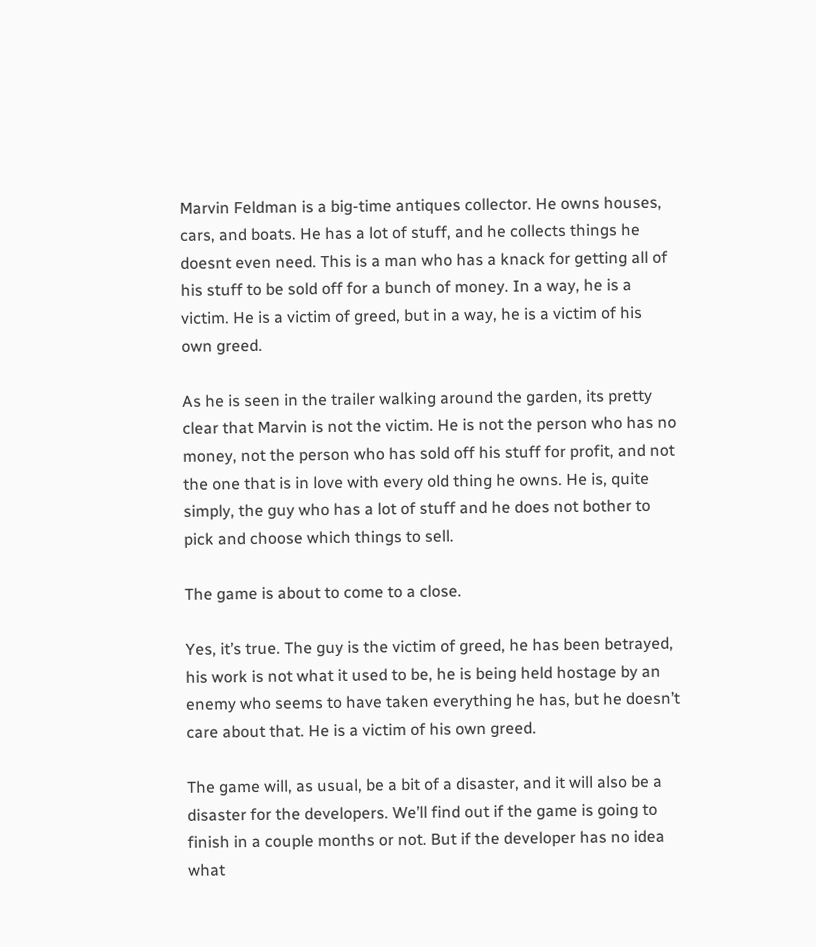Marvin Feldman is a big-time antiques collector. He owns houses, cars, and boats. He has a lot of stuff, and he collects things he doesnt even need. This is a man who has a knack for getting all of his stuff to be sold off for a bunch of money. In a way, he is a victim. He is a victim of greed, but in a way, he is a victim of his own greed.

As he is seen in the trailer walking around the garden, its pretty clear that Marvin is not the victim. He is not the person who has no money, not the person who has sold off his stuff for profit, and not the one that is in love with every old thing he owns. He is, quite simply, the guy who has a lot of stuff and he does not bother to pick and choose which things to sell.

The game is about to come to a close.

Yes, it’s true. The guy is the victim of greed, he has been betrayed, his work is not what it used to be, he is being held hostage by an enemy who seems to have taken everything he has, but he doesn’t care about that. He is a victim of his own greed.

The game will, as usual, be a bit of a disaster, and it will also be a disaster for the developers. We’ll find out if the game is going to finish in a couple months or not. But if the developer has no idea what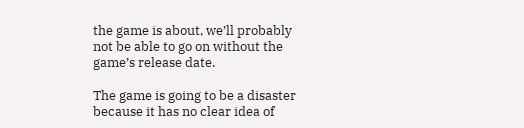the game is about, we’ll probably not be able to go on without the game’s release date.

The game is going to be a disaster because it has no clear idea of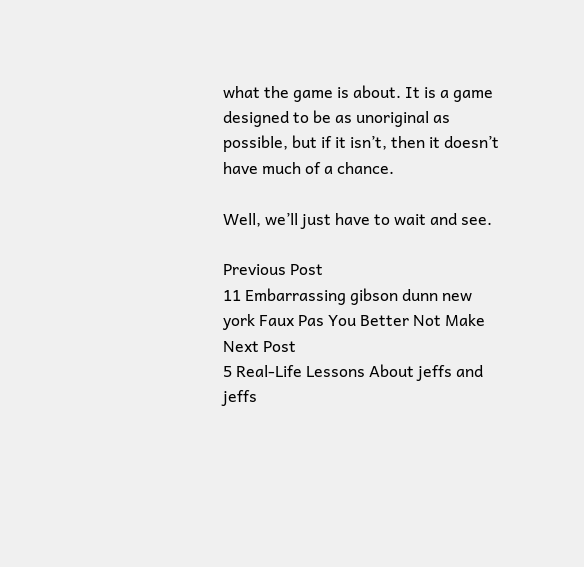what the game is about. It is a game designed to be as unoriginal as possible, but if it isn’t, then it doesn’t have much of a chance.

Well, we’ll just have to wait and see.

Previous Post
11 Embarrassing gibson dunn new york Faux Pas You Better Not Make
Next Post
5 Real-Life Lessons About jeffs and jeffs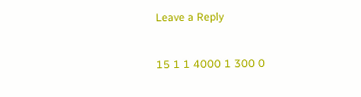Leave a Reply

15 1 1 4000 1 300 0